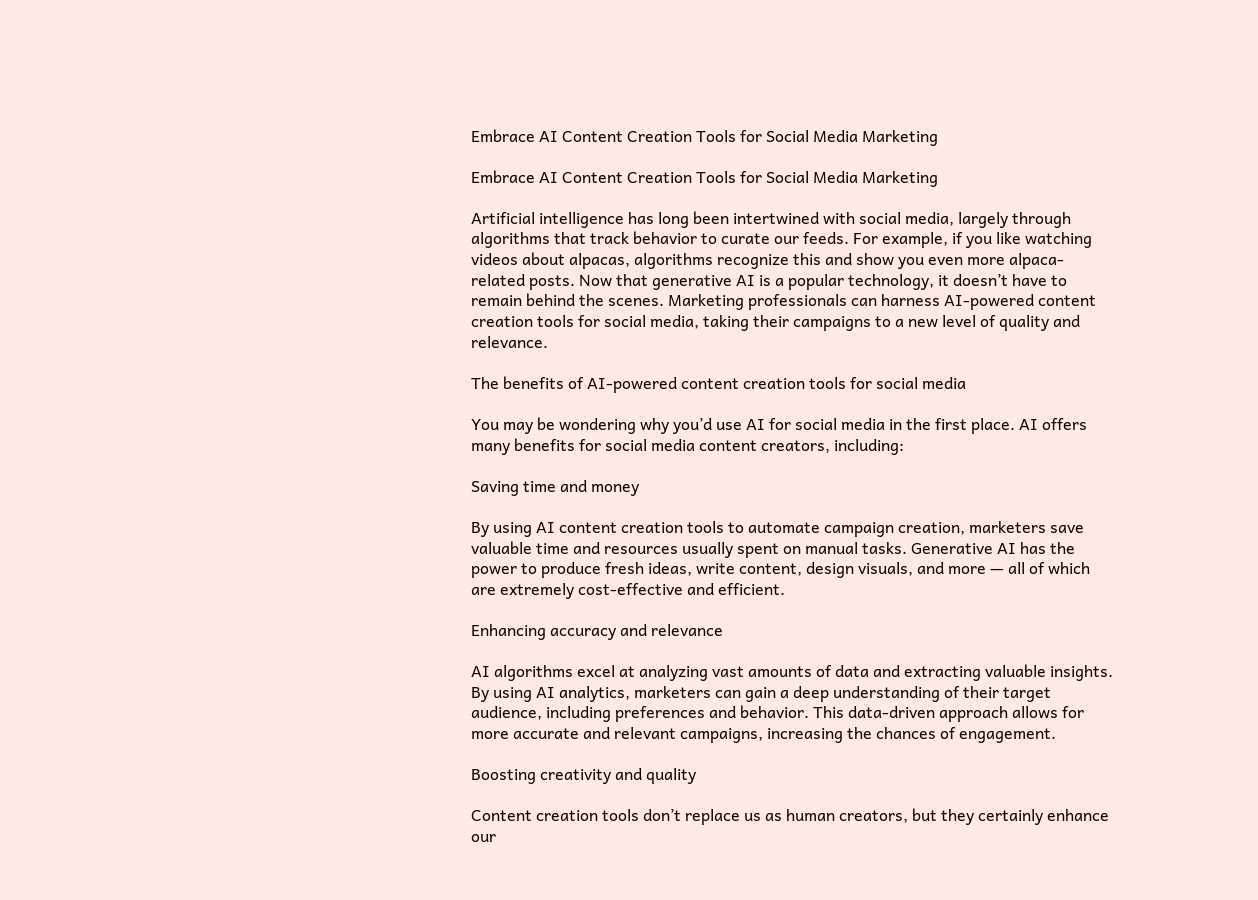Embrace AI Content Creation Tools for Social Media Marketing

Embrace AI Content Creation Tools for Social Media Marketing

Artificial intelligence has long been intertwined with social media, largely through algorithms that track behavior to curate our feeds. For example, if you like watching videos about alpacas, algorithms recognize this and show you even more alpaca-related posts. Now that generative AI is a popular technology, it doesn’t have to remain behind the scenes. Marketing professionals can harness AI-powered content creation tools for social media, taking their campaigns to a new level of quality and relevance.

The benefits of AI-powered content creation tools for social media

You may be wondering why you’d use AI for social media in the first place. AI offers many benefits for social media content creators, including:

Saving time and money

By using AI content creation tools to automate campaign creation, marketers save valuable time and resources usually spent on manual tasks. Generative AI has the power to produce fresh ideas, write content, design visuals, and more — all of which are extremely cost-effective and efficient.

Enhancing accuracy and relevance

AI algorithms excel at analyzing vast amounts of data and extracting valuable insights. By using AI analytics, marketers can gain a deep understanding of their target audience, including preferences and behavior. This data-driven approach allows for more accurate and relevant campaigns, increasing the chances of engagement.

Boosting creativity and quality

Content creation tools don’t replace us as human creators, but they certainly enhance our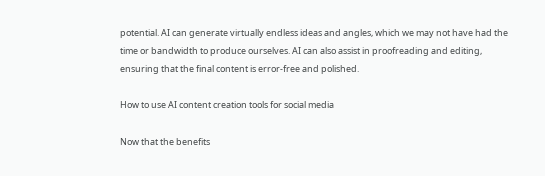potential. AI can generate virtually endless ideas and angles, which we may not have had the time or bandwidth to produce ourselves. AI can also assist in proofreading and editing, ensuring that the final content is error-free and polished.

How to use AI content creation tools for social media

Now that the benefits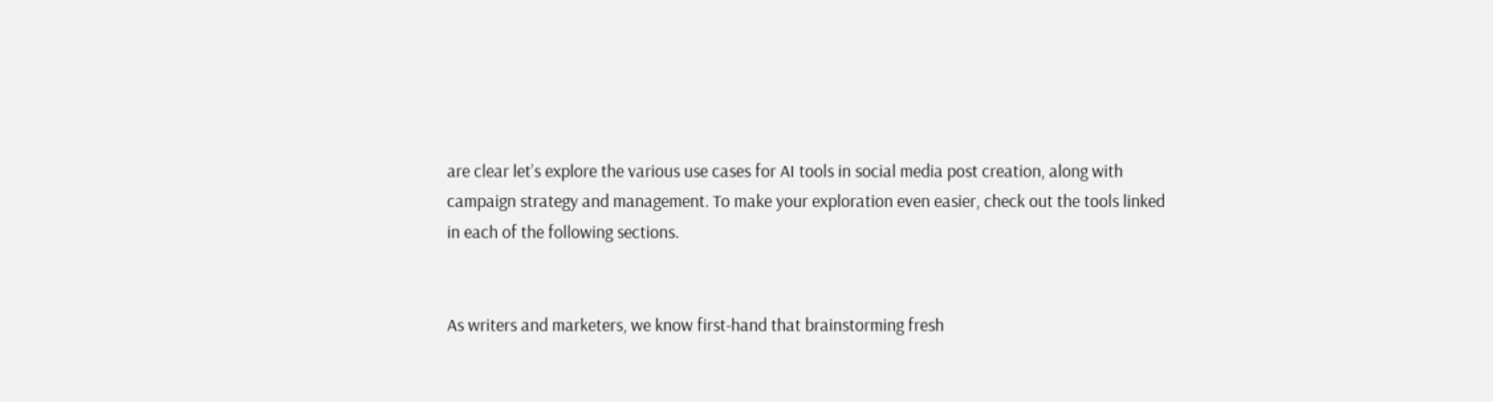are clear let’s explore the various use cases for AI tools in social media post creation, along with campaign strategy and management. To make your exploration even easier, check out the tools linked in each of the following sections.


As writers and marketers, we know first-hand that brainstorming fresh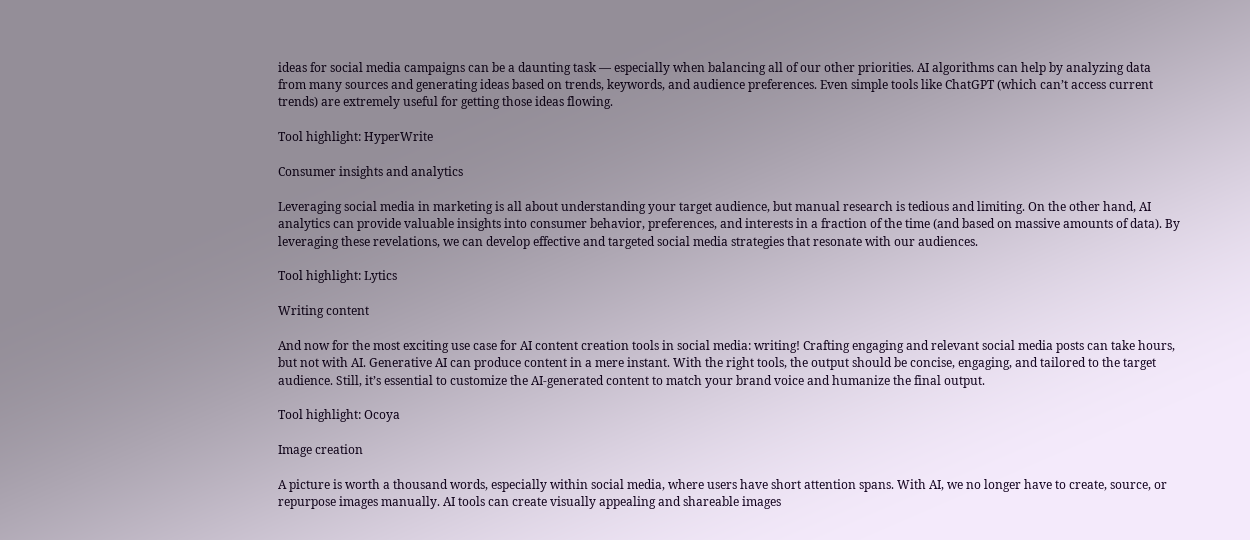ideas for social media campaigns can be a daunting task — especially when balancing all of our other priorities. AI algorithms can help by analyzing data from many sources and generating ideas based on trends, keywords, and audience preferences. Even simple tools like ChatGPT (which can’t access current trends) are extremely useful for getting those ideas flowing.

Tool highlight: HyperWrite

Consumer insights and analytics

Leveraging social media in marketing is all about understanding your target audience, but manual research is tedious and limiting. On the other hand, AI analytics can provide valuable insights into consumer behavior, preferences, and interests in a fraction of the time (and based on massive amounts of data). By leveraging these revelations, we can develop effective and targeted social media strategies that resonate with our audiences.

Tool highlight: Lytics

Writing content

And now for the most exciting use case for AI content creation tools in social media: writing! Crafting engaging and relevant social media posts can take hours, but not with AI. Generative AI can produce content in a mere instant. With the right tools, the output should be concise, engaging, and tailored to the target audience. Still, it’s essential to customize the AI-generated content to match your brand voice and humanize the final output.

Tool highlight: Ocoya

Image creation

A picture is worth a thousand words, especially within social media, where users have short attention spans. With AI, we no longer have to create, source, or repurpose images manually. AI tools can create visually appealing and shareable images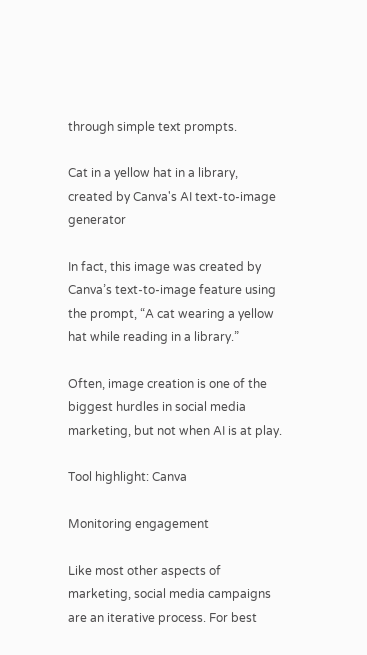through simple text prompts.

Cat in a yellow hat in a library, created by Canva's AI text-to-image generator

In fact, this image was created by Canva’s text-to-image feature using the prompt, “A cat wearing a yellow hat while reading in a library.”

Often, image creation is one of the biggest hurdles in social media marketing, but not when AI is at play.

Tool highlight: Canva

Monitoring engagement

Like most other aspects of marketing, social media campaigns are an iterative process. For best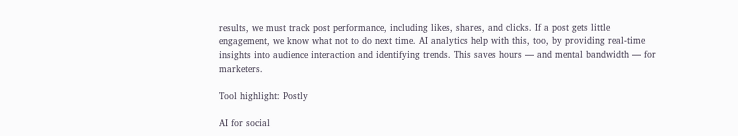results, we must track post performance, including likes, shares, and clicks. If a post gets little engagement, we know what not to do next time. AI analytics help with this, too, by providing real-time insights into audience interaction and identifying trends. This saves hours — and mental bandwidth — for marketers.

Tool highlight: Postly

AI for social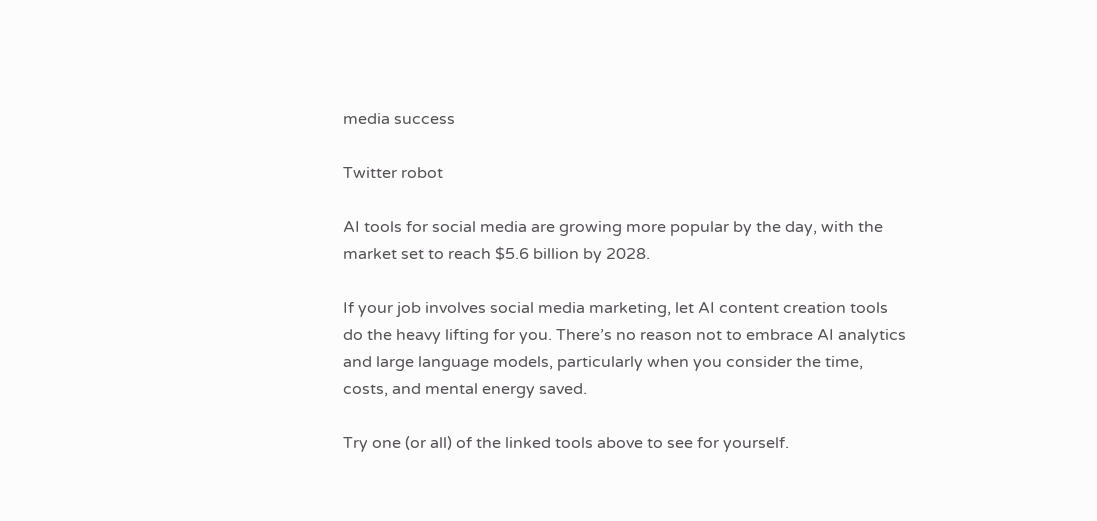media success

Twitter robot

AI tools for social media are growing more popular by the day, with the market set to reach $5.6 billion by 2028.

If your job involves social media marketing, let AI content creation tools do the heavy lifting for you. There’s no reason not to embrace AI analytics and large language models, particularly when you consider the time, costs, and mental energy saved.

Try one (or all) of the linked tools above to see for yourself.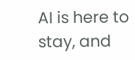AI is here to stay, and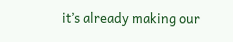it’s already making our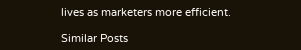lives as marketers more efficient.

Similar Posts